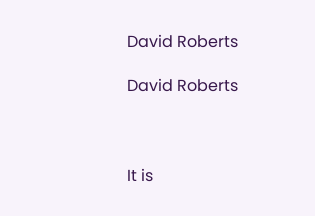David Roberts

David Roberts



It is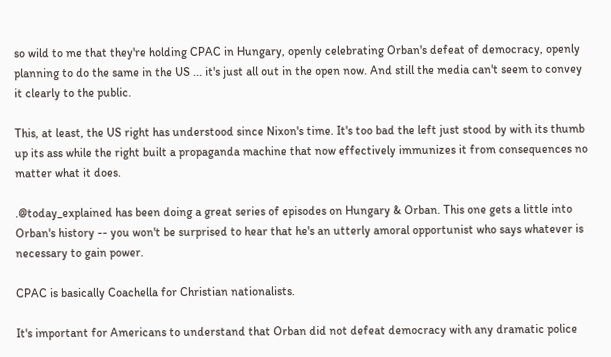so wild to me that they're holding CPAC in Hungary, openly celebrating Orban's defeat of democracy, openly planning to do the same in the US ... it's just all out in the open now. And still the media can't seem to convey it clearly to the public.

This, at least, the US right has understood since Nixon's time. It's too bad the left just stood by with its thumb up its ass while the right built a propaganda machine that now effectively immunizes it from consequences no matter what it does.

.@today_explained has been doing a great series of episodes on Hungary & Orban. This one gets a little into Orban's history -- you won't be surprised to hear that he's an utterly amoral opportunist who says whatever is necessary to gain power.

CPAC is basically Coachella for Christian nationalists.

It's important for Americans to understand that Orban did not defeat democracy with any dramatic police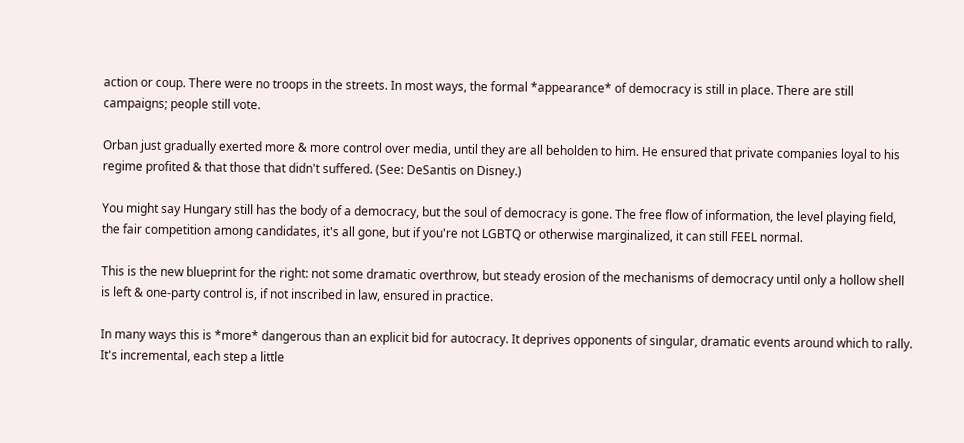action or coup. There were no troops in the streets. In most ways, the formal *appearance* of democracy is still in place. There are still campaigns; people still vote.

Orban just gradually exerted more & more control over media, until they are all beholden to him. He ensured that private companies loyal to his regime profited & that those that didn't suffered. (See: DeSantis on Disney.)

You might say Hungary still has the body of a democracy, but the soul of democracy is gone. The free flow of information, the level playing field, the fair competition among candidates, it's all gone, but if you're not LGBTQ or otherwise marginalized, it can still FEEL normal.

This is the new blueprint for the right: not some dramatic overthrow, but steady erosion of the mechanisms of democracy until only a hollow shell is left & one-party control is, if not inscribed in law, ensured in practice.

In many ways this is *more* dangerous than an explicit bid for autocracy. It deprives opponents of singular, dramatic events around which to rally. It's incremental, each step a little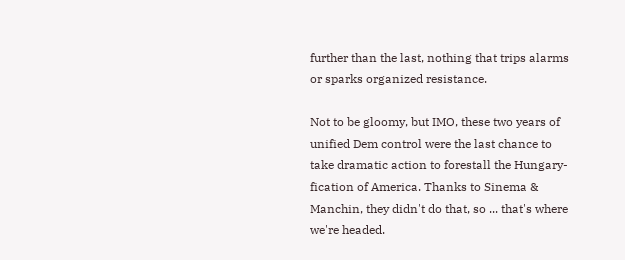further than the last, nothing that trips alarms or sparks organized resistance.

Not to be gloomy, but IMO, these two years of unified Dem control were the last chance to take dramatic action to forestall the Hungary-fication of America. Thanks to Sinema & Manchin, they didn't do that, so ... that's where we're headed.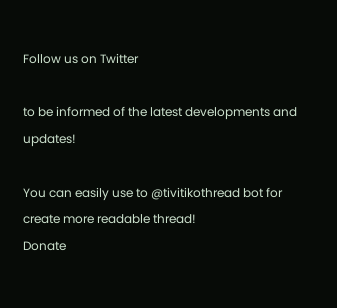Follow us on Twitter

to be informed of the latest developments and updates!

You can easily use to @tivitikothread bot for create more readable thread!
Donate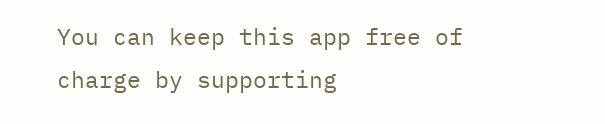You can keep this app free of charge by supporting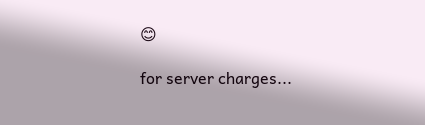😊

for server charges...